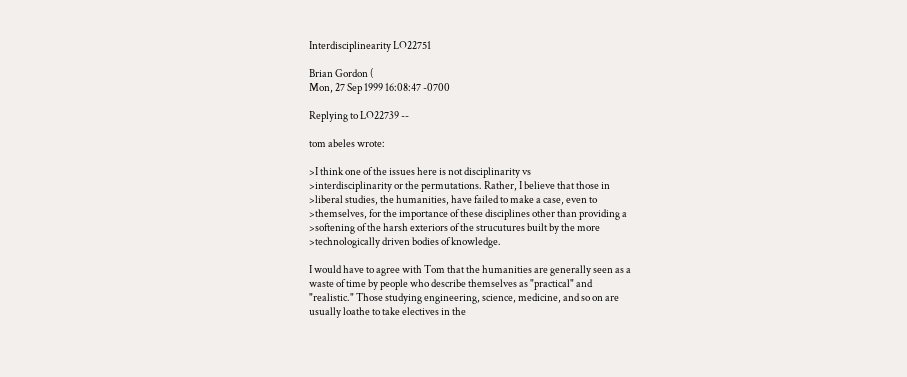Interdisciplinearity LO22751

Brian Gordon (
Mon, 27 Sep 1999 16:08:47 -0700

Replying to LO22739 --

tom abeles wrote:

>I think one of the issues here is not disciplinarity vs
>interdisciplinarity or the permutations. Rather, I believe that those in
>liberal studies, the humanities, have failed to make a case, even to
>themselves, for the importance of these disciplines other than providing a
>softening of the harsh exteriors of the strucutures built by the more
>technologically driven bodies of knowledge.

I would have to agree with Tom that the humanities are generally seen as a
waste of time by people who describe themselves as "practical" and
"realistic." Those studying engineering, science, medicine, and so on are
usually loathe to take electives in the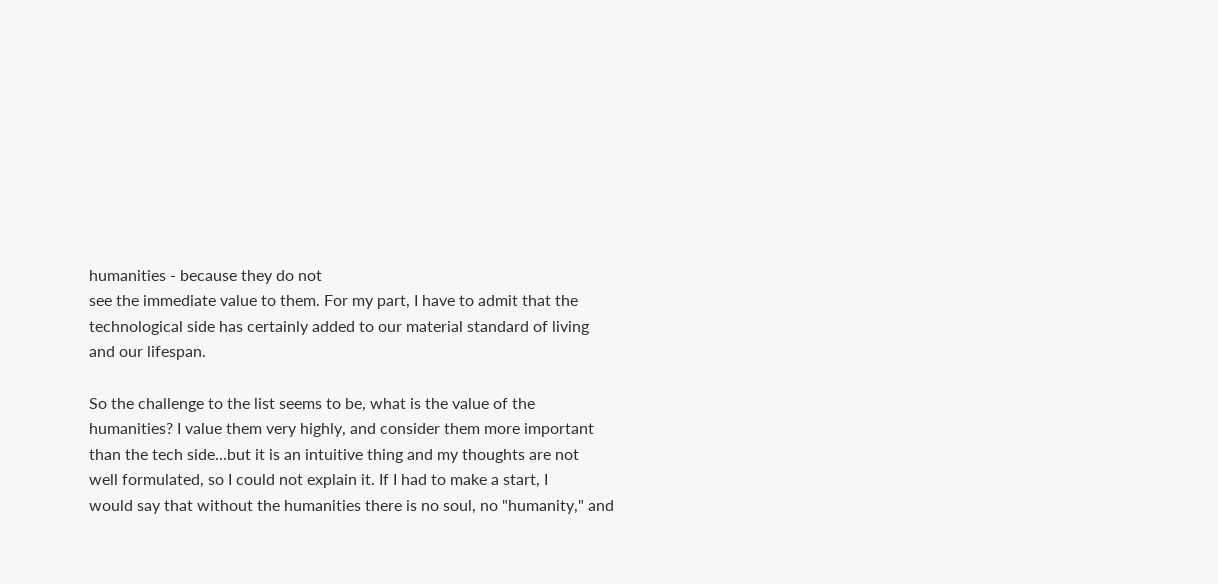humanities - because they do not
see the immediate value to them. For my part, I have to admit that the
technological side has certainly added to our material standard of living
and our lifespan.

So the challenge to the list seems to be, what is the value of the
humanities? I value them very highly, and consider them more important
than the tech side...but it is an intuitive thing and my thoughts are not
well formulated, so I could not explain it. If I had to make a start, I
would say that without the humanities there is no soul, no "humanity," and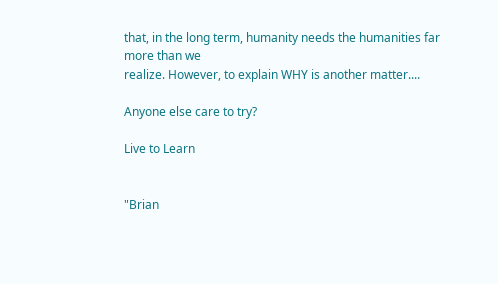that, in the long term, humanity needs the humanities far more than we
realize. However, to explain WHY is another matter....

Anyone else care to try?

Live to Learn


"Brian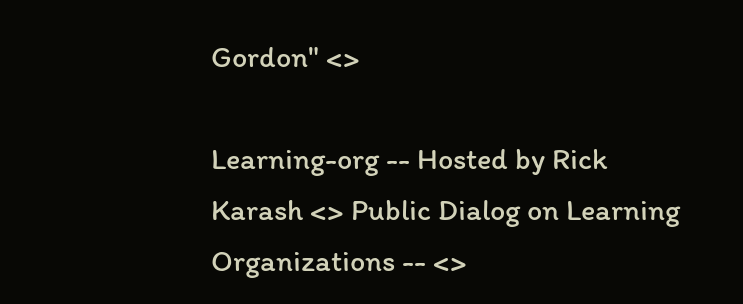Gordon" <>

Learning-org -- Hosted by Rick Karash <> Public Dialog on Learning Organizations -- <>